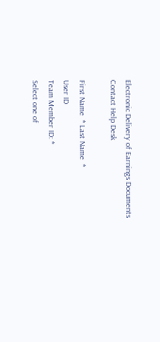Electronic Delivery of Earnings Documents
Contact Help Desk

First Name  * Last Name  *
User ID
Team Member ID: *
Select one of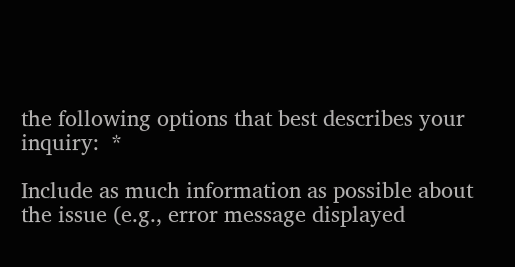the following options that best describes your inquiry:  *

Include as much information as possible about the issue (e.g., error message displayed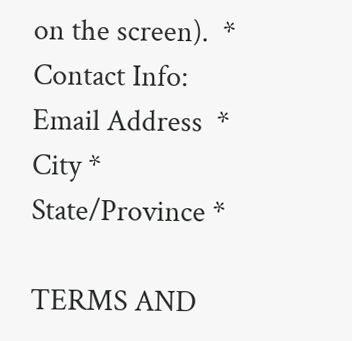on the screen).  *
Contact Info:
Email Address  *
City *
State/Province *

TERMS AND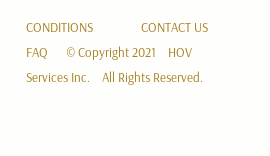CONDITIONS                CONTACT US      FAQ      © Copyright 2021    HOV Services Inc.    All Rights Reserved.